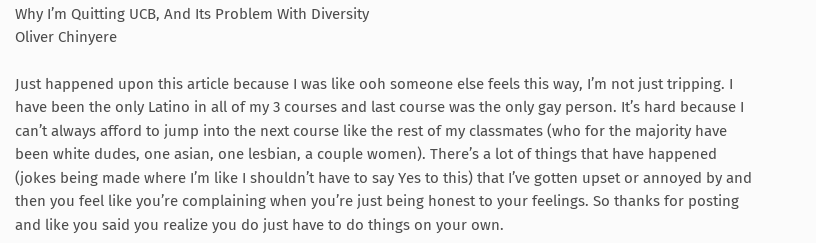Why I’m Quitting UCB, And Its Problem With Diversity
Oliver Chinyere

Just happened upon this article because I was like ooh someone else feels this way, I’m not just tripping. I have been the only Latino in all of my 3 courses and last course was the only gay person. It’s hard because I can’t always afford to jump into the next course like the rest of my classmates (who for the majority have been white dudes, one asian, one lesbian, a couple women). There’s a lot of things that have happened (jokes being made where I’m like I shouldn’t have to say Yes to this) that I’ve gotten upset or annoyed by and then you feel like you’re complaining when you’re just being honest to your feelings. So thanks for posting and like you said you realize you do just have to do things on your own.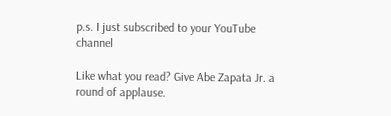p.s. I just subscribed to your YouTube channel

Like what you read? Give Abe Zapata Jr. a round of applause.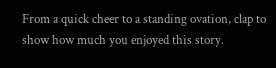From a quick cheer to a standing ovation, clap to show how much you enjoyed this story.